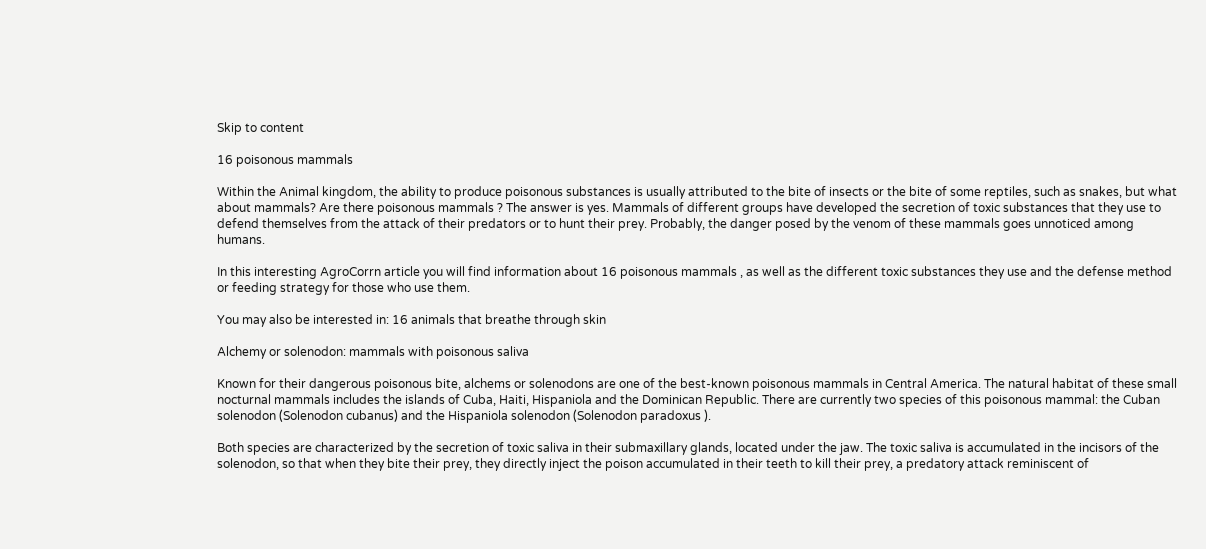Skip to content

16 poisonous mammals

Within the Animal kingdom, the ability to produce poisonous substances is usually attributed to the bite of insects or the bite of some reptiles, such as snakes, but what about mammals? Are there poisonous mammals ? The answer is yes. Mammals of different groups have developed the secretion of toxic substances that they use to defend themselves from the attack of their predators or to hunt their prey. Probably, the danger posed by the venom of these mammals goes unnoticed among humans.

In this interesting AgroCorrn article you will find information about 16 poisonous mammals , as well as the different toxic substances they use and the defense method or feeding strategy for those who use them.

You may also be interested in: 16 animals that breathe through skin

Alchemy or solenodon: mammals with poisonous saliva

Known for their dangerous poisonous bite, alchems or solenodons are one of the best-known poisonous mammals in Central America. The natural habitat of these small nocturnal mammals includes the islands of Cuba, Haiti, Hispaniola and the Dominican Republic. There are currently two species of this poisonous mammal: the Cuban solenodon (Solenodon cubanus) and the Hispaniola solenodon (Solenodon paradoxus ).

Both species are characterized by the secretion of toxic saliva in their submaxillary glands, located under the jaw. The toxic saliva is accumulated in the incisors of the solenodon, so that when they bite their prey, they directly inject the poison accumulated in their teeth to kill their prey, a predatory attack reminiscent of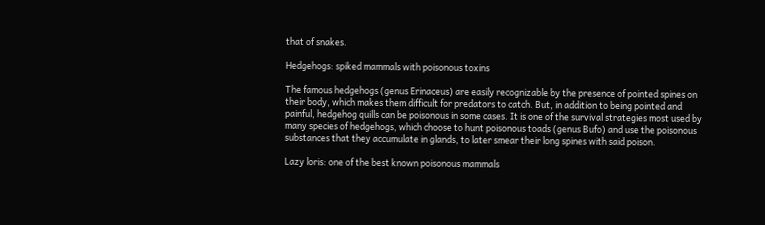that of snakes.

Hedgehogs: spiked mammals with poisonous toxins

The famous hedgehogs (genus Erinaceus) are easily recognizable by the presence of pointed spines on their body, which makes them difficult for predators to catch. But, in addition to being pointed and painful, hedgehog quills can be poisonous in some cases. It is one of the survival strategies most used by many species of hedgehogs, which choose to hunt poisonous toads (genus Bufo) and use the poisonous substances that they accumulate in glands, to later smear their long spines with said poison.

Lazy loris: one of the best known poisonous mammals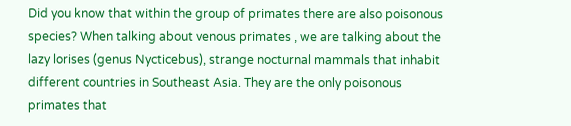Did you know that within the group of primates there are also poisonous species? When talking about venous primates , we are talking about the lazy lorises (genus Nycticebus), strange nocturnal mammals that inhabit different countries in Southeast Asia. They are the only poisonous primates that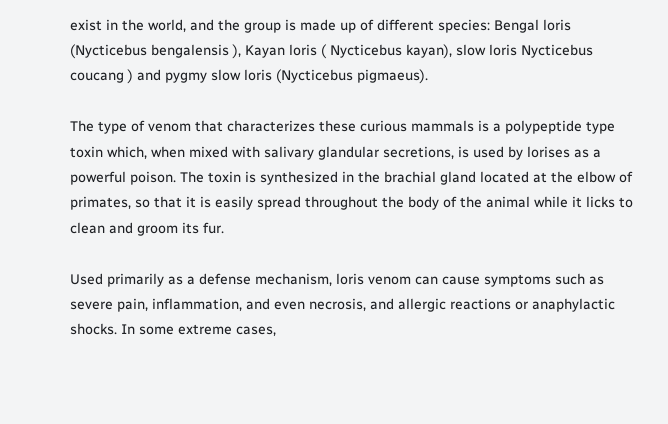exist in the world, and the group is made up of different species: Bengal loris (Nycticebus bengalensis ), Kayan loris ( Nycticebus kayan), slow loris Nycticebus coucang ) and pygmy slow loris (Nycticebus pigmaeus).

The type of venom that characterizes these curious mammals is a polypeptide type toxin which, when mixed with salivary glandular secretions, is used by lorises as a powerful poison. The toxin is synthesized in the brachial gland located at the elbow of primates, so that it is easily spread throughout the body of the animal while it licks to clean and groom its fur.

Used primarily as a defense mechanism, loris venom can cause symptoms such as severe pain, inflammation, and even necrosis, and allergic reactions or anaphylactic shocks. In some extreme cases,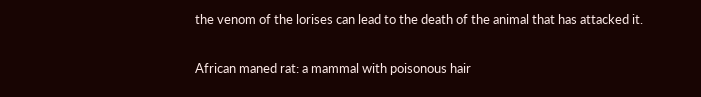the venom of the lorises can lead to the death of the animal that has attacked it.

African maned rat: a mammal with poisonous hair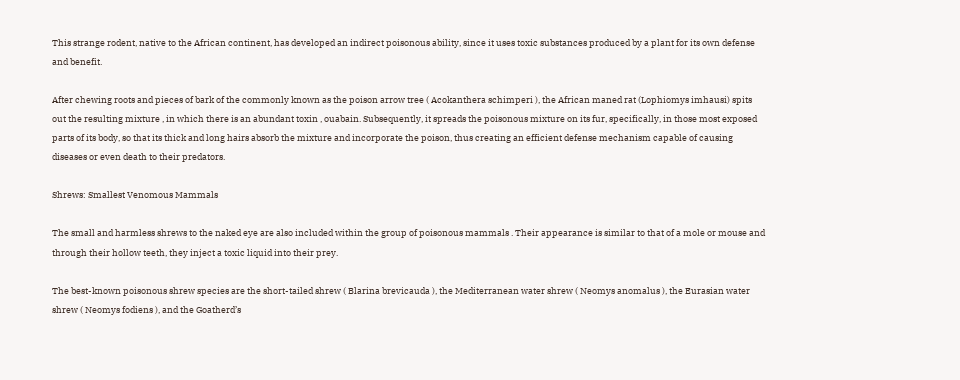This strange rodent, native to the African continent, has developed an indirect poisonous ability, since it uses toxic substances produced by a plant for its own defense and benefit.

After chewing roots and pieces of bark of the commonly known as the poison arrow tree ( Acokanthera schimperi ), the African maned rat (Lophiomys imhausi) spits out the resulting mixture , in which there is an abundant toxin , ouabain. Subsequently, it spreads the poisonous mixture on its fur, specifically, in those most exposed parts of its body, so that its thick and long hairs absorb the mixture and incorporate the poison, thus creating an efficient defense mechanism capable of causing diseases or even death to their predators.

Shrews: Smallest Venomous Mammals

The small and harmless shrews to the naked eye are also included within the group of poisonous mammals . Their appearance is similar to that of a mole or mouse and through their hollow teeth, they inject a toxic liquid into their prey.

The best-known poisonous shrew species are the short-tailed shrew ( Blarina brevicauda ), the Mediterranean water shrew ( Neomys anomalus ), the Eurasian water shrew ( Neomys fodiens ), and the Goatherd’s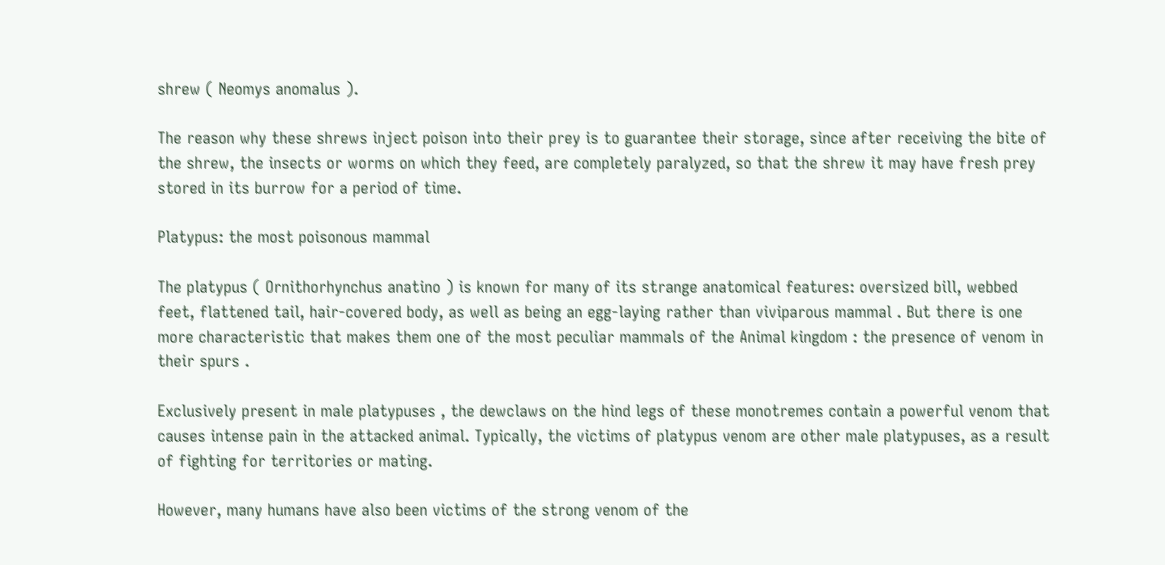shrew ( Neomys anomalus ).

The reason why these shrews inject poison into their prey is to guarantee their storage, since after receiving the bite of the shrew, the insects or worms on which they feed, are completely paralyzed, so that the shrew it may have fresh prey stored in its burrow for a period of time.

Platypus: the most poisonous mammal

The platypus ( Ornithorhynchus anatino ) is known for many of its strange anatomical features: oversized bill, webbed feet, flattened tail, hair-covered body, as well as being an egg-laying rather than viviparous mammal . But there is one more characteristic that makes them one of the most peculiar mammals of the Animal kingdom : the presence of venom in their spurs .

Exclusively present in male platypuses , the dewclaws on the hind legs of these monotremes contain a powerful venom that causes intense pain in the attacked animal. Typically, the victims of platypus venom are other male platypuses, as a result of fighting for territories or mating.

However, many humans have also been victims of the strong venom of the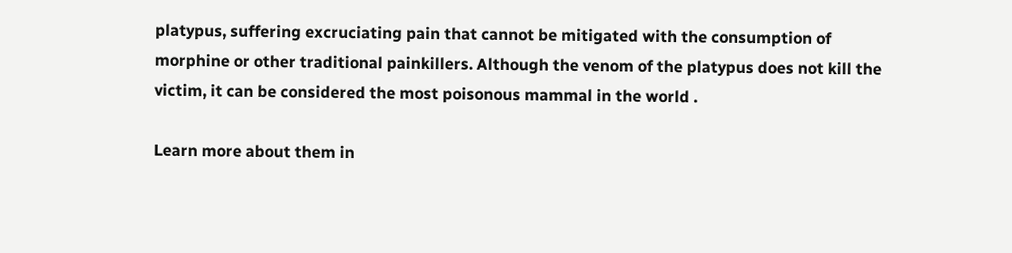platypus, suffering excruciating pain that cannot be mitigated with the consumption of morphine or other traditional painkillers. Although the venom of the platypus does not kill the victim, it can be considered the most poisonous mammal in the world .

Learn more about them in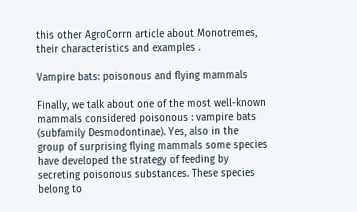this other AgroCorrn article about Monotremes, their characteristics and examples .

Vampire bats: poisonous and flying mammals

Finally, we talk about one of the most well-known mammals considered poisonous : vampire bats (subfamily Desmodontinae). Yes, also in the group of surprising flying mammals some species have developed the strategy of feeding by secreting poisonous substances. These species belong to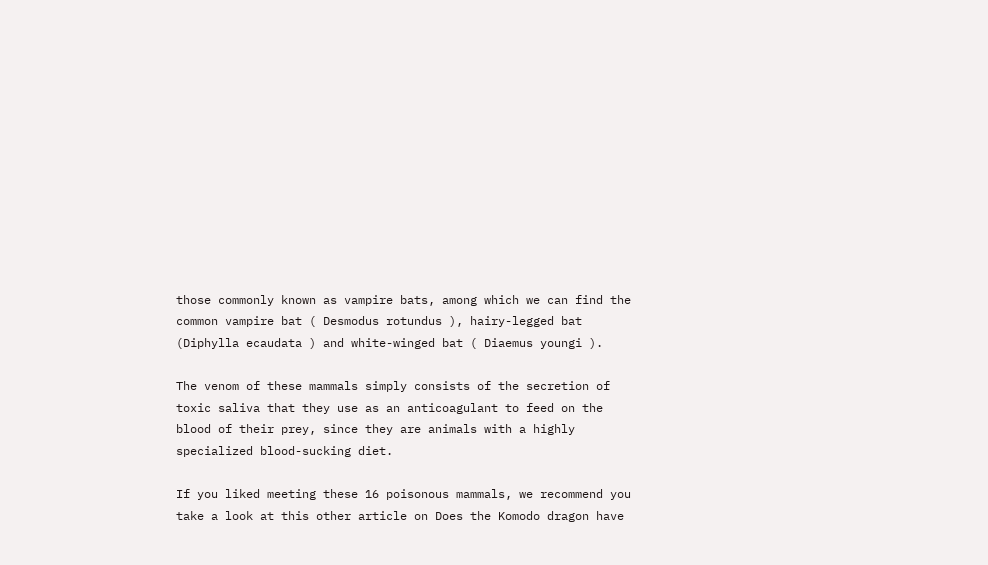those commonly known as vampire bats, among which we can find the common vampire bat ( Desmodus rotundus ), hairy-legged bat (Diphylla ecaudata ) and white-winged bat ( Diaemus youngi ).

The venom of these mammals simply consists of the secretion of toxic saliva that they use as an anticoagulant to feed on the blood of their prey, since they are animals with a highly specialized blood-sucking diet.

If you liked meeting these 16 poisonous mammals, we recommend you take a look at this other article on Does the Komodo dragon have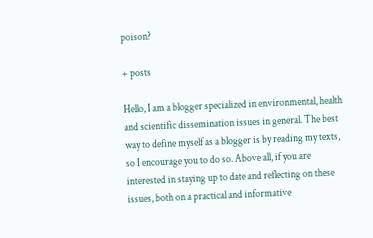poison?

+ posts

Hello, I am a blogger specialized in environmental, health and scientific dissemination issues in general. The best way to define myself as a blogger is by reading my texts, so I encourage you to do so. Above all, if you are interested in staying up to date and reflecting on these issues, both on a practical and informative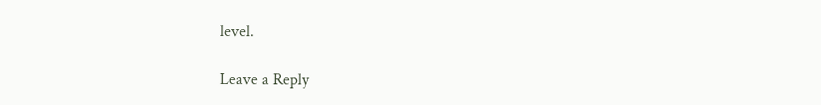level.

Leave a Reply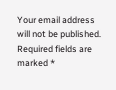Your email address will not be published. Required fields are marked *